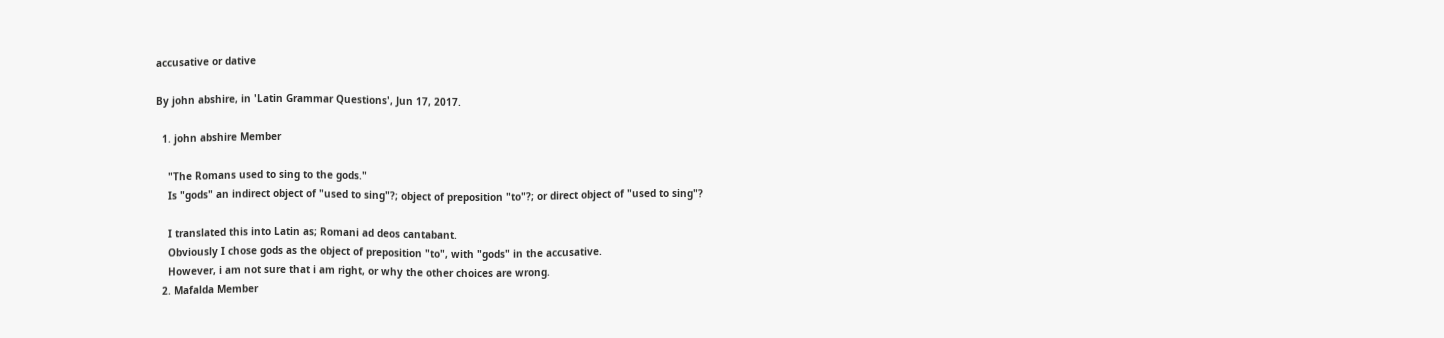accusative or dative

By john abshire, in 'Latin Grammar Questions', Jun 17, 2017.

  1. john abshire Member

    "The Romans used to sing to the gods."
    Is "gods" an indirect object of "used to sing"?; object of preposition "to"?; or direct object of "used to sing"?

    I translated this into Latin as; Romani ad deos cantabant.
    Obviously I chose gods as the object of preposition "to", with "gods" in the accusative.
    However, i am not sure that i am right, or why the other choices are wrong.
  2. Mafalda Member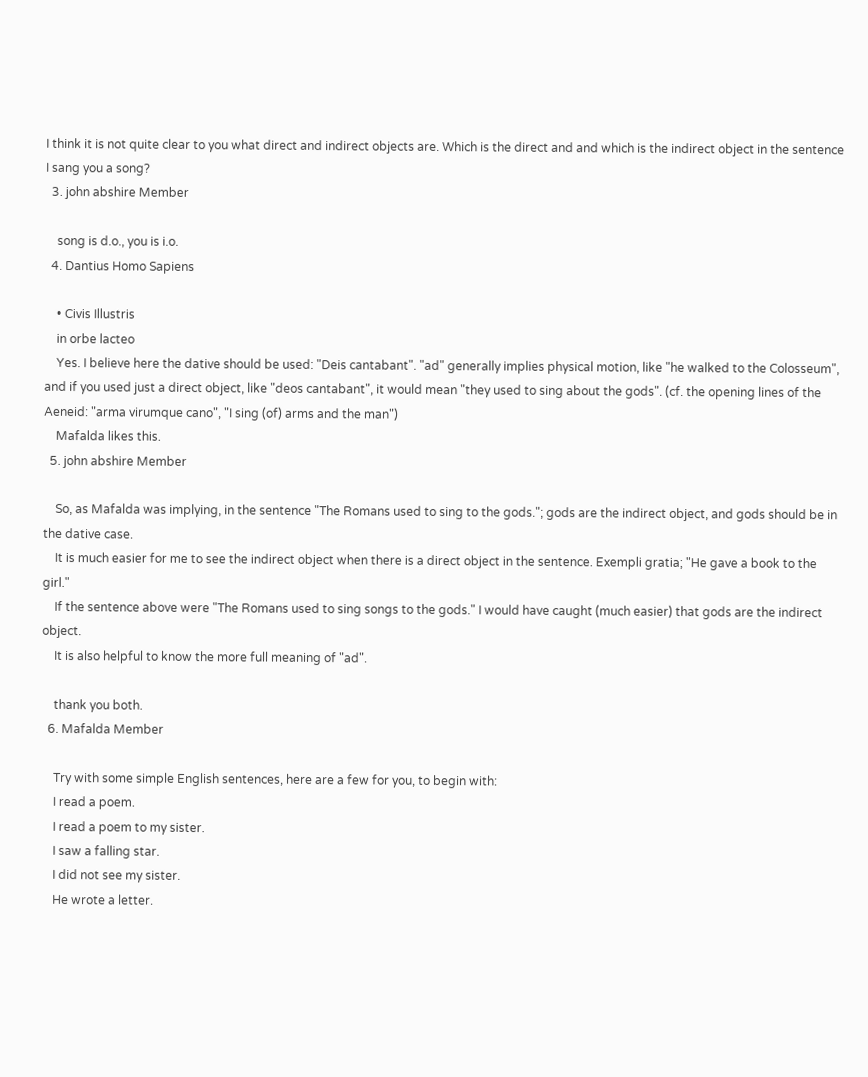I think it is not quite clear to you what direct and indirect objects are. Which is the direct and and which is the indirect object in the sentence I sang you a song?
  3. john abshire Member

    song is d.o., you is i.o.
  4. Dantius Homo Sapiens

    • Civis Illustris
    in orbe lacteo
    Yes. I believe here the dative should be used: "Deis cantabant". "ad" generally implies physical motion, like "he walked to the Colosseum", and if you used just a direct object, like "deos cantabant", it would mean "they used to sing about the gods". (cf. the opening lines of the Aeneid: "arma virumque cano", "I sing (of) arms and the man")
    Mafalda likes this.
  5. john abshire Member

    So, as Mafalda was implying, in the sentence "The Romans used to sing to the gods."; gods are the indirect object, and gods should be in the dative case.
    It is much easier for me to see the indirect object when there is a direct object in the sentence. Exempli gratia; "He gave a book to the girl."
    If the sentence above were "The Romans used to sing songs to the gods." I would have caught (much easier) that gods are the indirect object.
    It is also helpful to know the more full meaning of "ad".

    thank you both.
  6. Mafalda Member

    Try with some simple English sentences, here are a few for you, to begin with:
    I read a poem.
    I read a poem to my sister.
    I saw a falling star.
    I did not see my sister.
    He wrote a letter.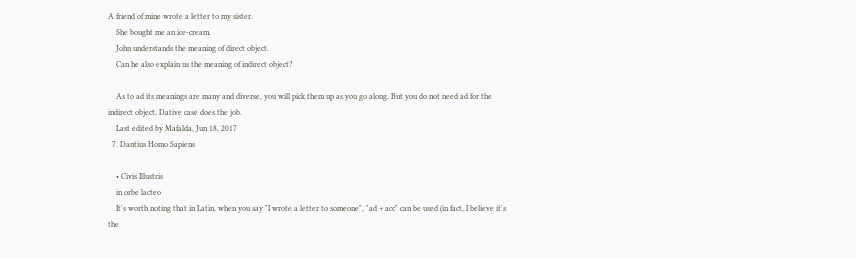A friend of mine wrote a letter to my sister.
    She bought me an ice-cream.
    John understands the meaning of direct object.
    Can he also explain us the meaning of indirect object?

    As to ad its meanings are many and diverse, you will pick them up as you go along. But you do not need ad for the indirect object, Dative case does the job.
    Last edited by Mafalda, Jun 18, 2017
  7. Dantius Homo Sapiens

    • Civis Illustris
    in orbe lacteo
    It's worth noting that in Latin, when you say "I wrote a letter to someone", "ad + acc" can be used (in fact, I believe it's the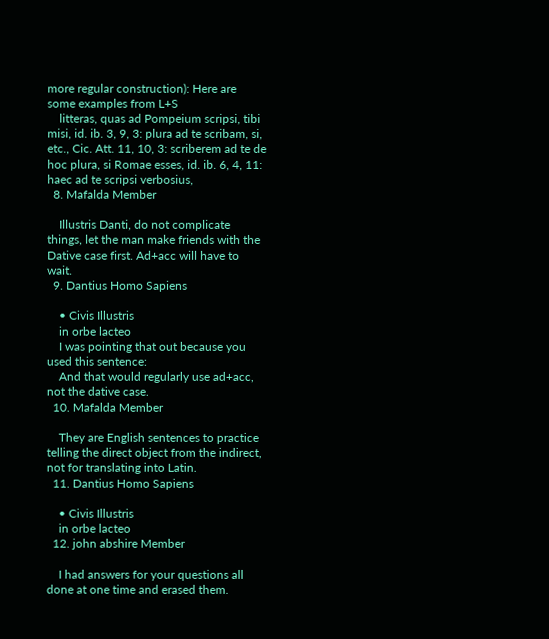more regular construction): Here are some examples from L+S
    litteras, quas ad Pompeium scripsi, tibi misi, id. ib. 3, 9, 3: plura ad te scribam, si, etc., Cic. Att. 11, 10, 3: scriberem ad te de hoc plura, si Romae esses, id. ib. 6, 4, 11: haec ad te scripsi verbosius,
  8. Mafalda Member

    Illustris Danti, do not complicate things, let the man make friends with the Dative case first. Ad+acc will have to wait.
  9. Dantius Homo Sapiens

    • Civis Illustris
    in orbe lacteo
    I was pointing that out because you used this sentence:
    And that would regularly use ad+acc, not the dative case.
  10. Mafalda Member

    They are English sentences to practice telling the direct object from the indirect, not for translating into Latin.
  11. Dantius Homo Sapiens

    • Civis Illustris
    in orbe lacteo
  12. john abshire Member

    I had answers for your questions all done at one time and erased them.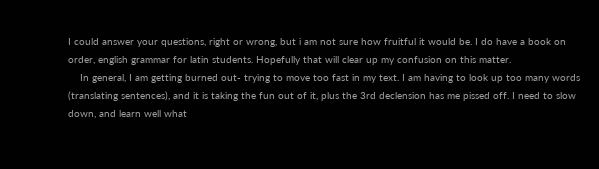I could answer your questions, right or wrong, but i am not sure how fruitful it would be. I do have a book on order, english grammar for latin students. Hopefully that will clear up my confusion on this matter.
    In general, I am getting burned out- trying to move too fast in my text. I am having to look up too many words (translating sentences), and it is taking the fun out of it, plus the 3rd declension has me pissed off. I need to slow down, and learn well what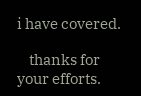i have covered.

    thanks for your efforts.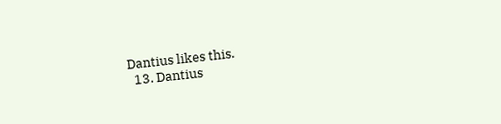Dantius likes this.
  13. Dantius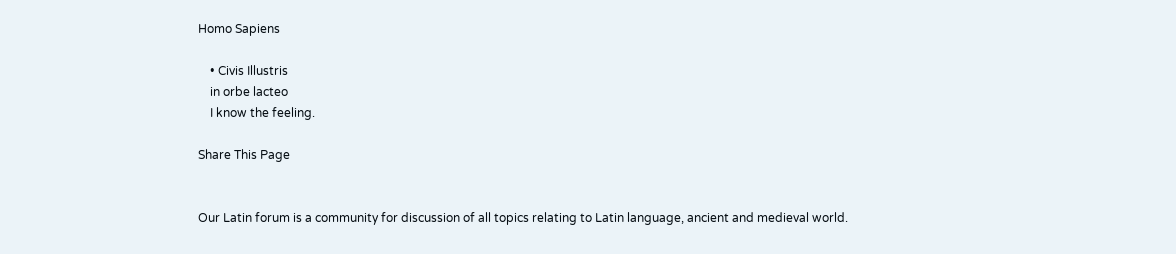Homo Sapiens

    • Civis Illustris
    in orbe lacteo
    I know the feeling.

Share This Page


Our Latin forum is a community for discussion of all topics relating to Latin language, ancient and medieval world.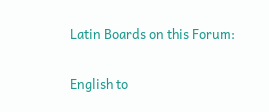Latin Boards on this Forum:

English to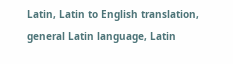Latin, Latin to English translation, general Latin language, Latin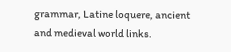grammar, Latine loquere, ancient and medieval world links.